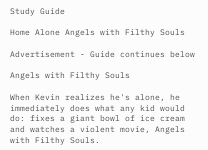Study Guide

Home Alone Angels with Filthy Souls

Advertisement - Guide continues below

Angels with Filthy Souls

When Kevin realizes he's alone, he immediately does what any kid would do: fixes a giant bowl of ice cream and watches a violent movie, Angels with Filthy Souls.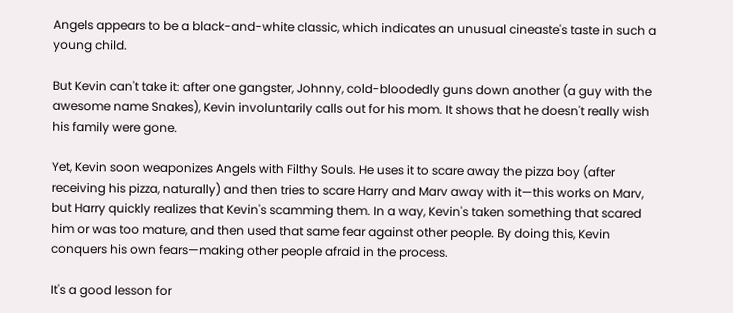Angels appears to be a black-and-white classic, which indicates an unusual cineaste's taste in such a young child.

But Kevin can't take it: after one gangster, Johnny, cold-bloodedly guns down another (a guy with the awesome name Snakes), Kevin involuntarily calls out for his mom. It shows that he doesn't really wish his family were gone.

Yet, Kevin soon weaponizes Angels with Filthy Souls. He uses it to scare away the pizza boy (after receiving his pizza, naturally) and then tries to scare Harry and Marv away with it—this works on Marv, but Harry quickly realizes that Kevin's scamming them. In a way, Kevin's taken something that scared him or was too mature, and then used that same fear against other people. By doing this, Kevin conquers his own fears—making other people afraid in the process.

It's a good lesson for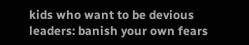kids who want to be devious leaders: banish your own fears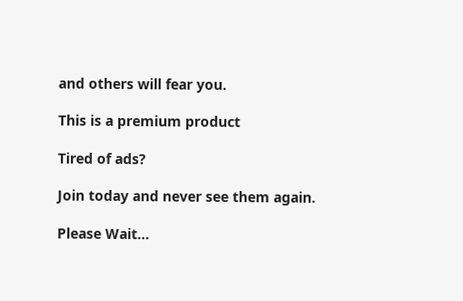and others will fear you.

This is a premium product

Tired of ads?

Join today and never see them again.

Please Wait...